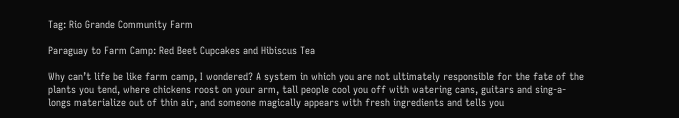Tag: Rio Grande Community Farm

Paraguay to Farm Camp: Red Beet Cupcakes and Hibiscus Tea

Why can’t life be like farm camp, I wondered? A system in which you are not ultimately responsible for the fate of the plants you tend, where chickens roost on your arm, tall people cool you off with watering cans, guitars and sing-a-longs materialize out of thin air, and someone magically appears with fresh ingredients and tells you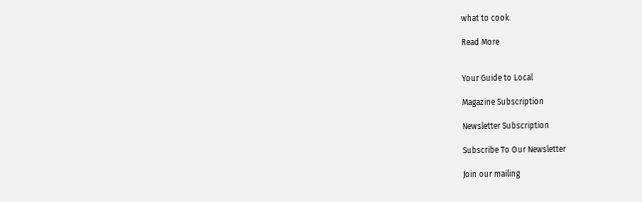what to cook.

Read More


Your Guide to Local

Magazine Subscription

Newsletter Subscription

Subscribe To Our Newsletter

Join our mailing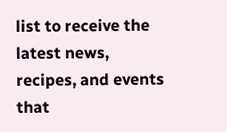list to receive the latest news, recipes, and events that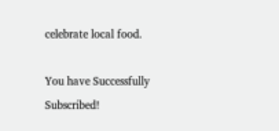celebrate local food.

You have Successfully Subscribed!